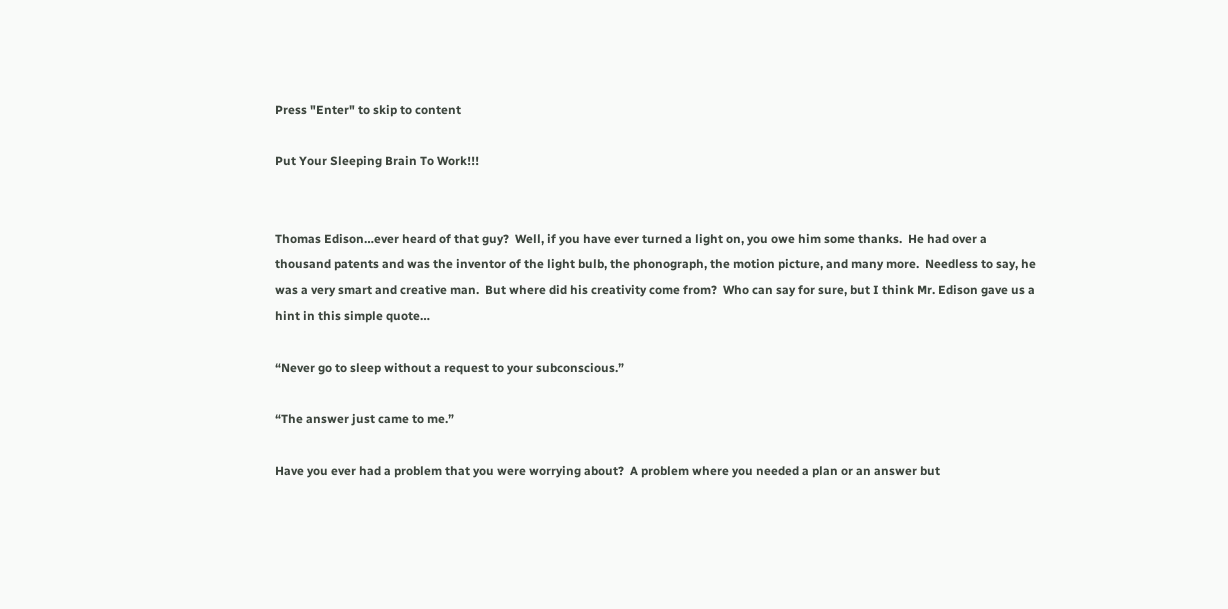Press "Enter" to skip to content

Put Your Sleeping Brain To Work!!!


Thomas Edison…ever heard of that guy?  Well, if you have ever turned a light on, you owe him some thanks.  He had over a thousand patents and was the inventor of the light bulb, the phonograph, the motion picture, and many more.  Needless to say, he was a very smart and creative man.  But where did his creativity come from?  Who can say for sure, but I think Mr. Edison gave us a hint in this simple quote…

“Never go to sleep without a request to your subconscious.”

“The answer just came to me.”

Have you ever had a problem that you were worrying about?  A problem where you needed a plan or an answer but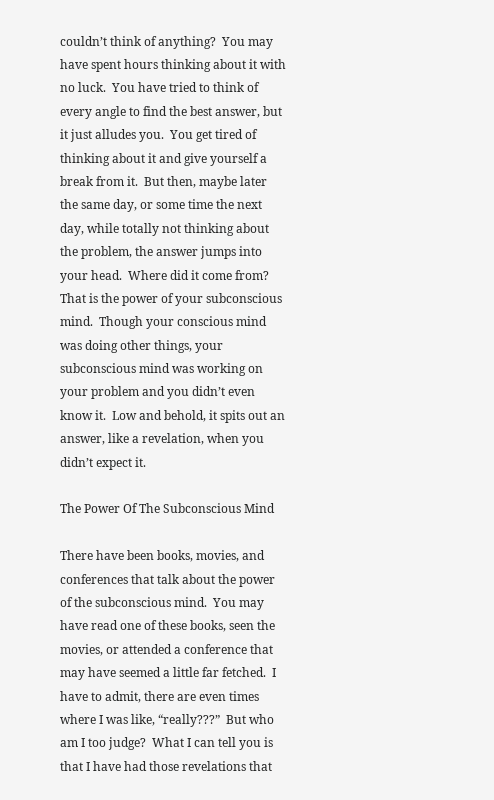couldn’t think of anything?  You may have spent hours thinking about it with no luck.  You have tried to think of every angle to find the best answer, but it just alludes you.  You get tired of thinking about it and give yourself a break from it.  But then, maybe later the same day, or some time the next day, while totally not thinking about the problem, the answer jumps into your head.  Where did it come from?  That is the power of your subconscious mind.  Though your conscious mind was doing other things, your subconscious mind was working on your problem and you didn’t even know it.  Low and behold, it spits out an answer, like a revelation, when you didn’t expect it.

The Power Of The Subconscious Mind

There have been books, movies, and conferences that talk about the power of the subconscious mind.  You may have read one of these books, seen the movies, or attended a conference that may have seemed a little far fetched.  I have to admit, there are even times where I was like, “really???”  But who am I too judge?  What I can tell you is that I have had those revelations that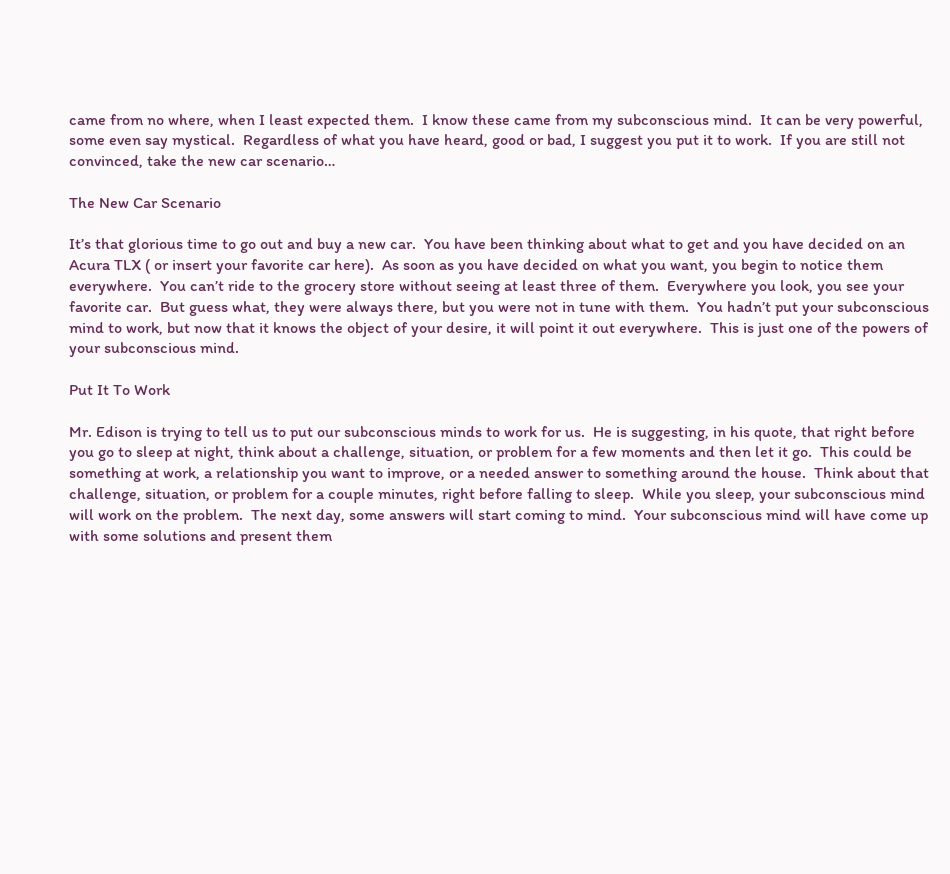came from no where, when I least expected them.  I know these came from my subconscious mind.  It can be very powerful, some even say mystical.  Regardless of what you have heard, good or bad, I suggest you put it to work.  If you are still not convinced, take the new car scenario…

The New Car Scenario

It’s that glorious time to go out and buy a new car.  You have been thinking about what to get and you have decided on an Acura TLX ( or insert your favorite car here).  As soon as you have decided on what you want, you begin to notice them everywhere.  You can’t ride to the grocery store without seeing at least three of them.  Everywhere you look, you see your favorite car.  But guess what, they were always there, but you were not in tune with them.  You hadn’t put your subconscious mind to work, but now that it knows the object of your desire, it will point it out everywhere.  This is just one of the powers of your subconscious mind.

Put It To Work

Mr. Edison is trying to tell us to put our subconscious minds to work for us.  He is suggesting, in his quote, that right before you go to sleep at night, think about a challenge, situation, or problem for a few moments and then let it go.  This could be something at work, a relationship you want to improve, or a needed answer to something around the house.  Think about that challenge, situation, or problem for a couple minutes, right before falling to sleep.  While you sleep, your subconscious mind will work on the problem.  The next day, some answers will start coming to mind.  Your subconscious mind will have come up with some solutions and present them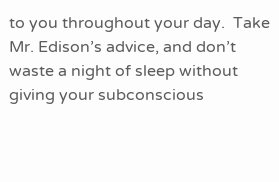to you throughout your day.  Take Mr. Edison’s advice, and don’t waste a night of sleep without giving your subconscious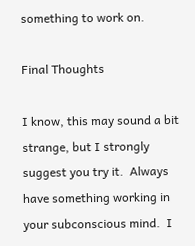something to work on.

Final Thoughts

I know, this may sound a bit strange, but I strongly suggest you try it.  Always have something working in your subconscious mind.  I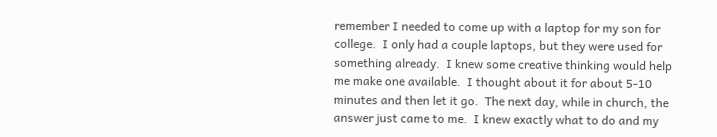remember I needed to come up with a laptop for my son for college.  I only had a couple laptops, but they were used for something already.  I knew some creative thinking would help me make one available.  I thought about it for about 5-10 minutes and then let it go.  The next day, while in church, the answer just came to me.  I knew exactly what to do and my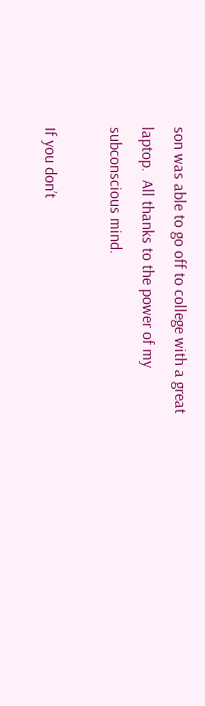son was able to go off to college with a great laptop.  All thanks to the power of my subconscious mind.

If you don’t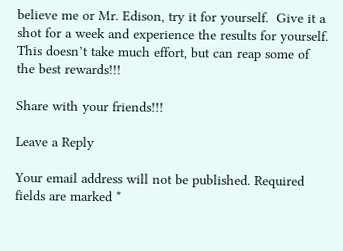believe me or Mr. Edison, try it for yourself.  Give it a shot for a week and experience the results for yourself.  This doesn’t take much effort, but can reap some of the best rewards!!!

Share with your friends!!!

Leave a Reply

Your email address will not be published. Required fields are marked *